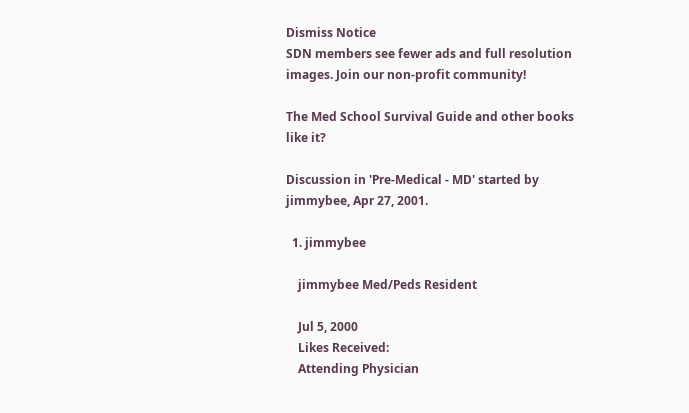Dismiss Notice
SDN members see fewer ads and full resolution images. Join our non-profit community!

The Med School Survival Guide and other books like it?

Discussion in 'Pre-Medical - MD' started by jimmybee, Apr 27, 2001.

  1. jimmybee

    jimmybee Med/Peds Resident

    Jul 5, 2000
    Likes Received:
    Attending Physician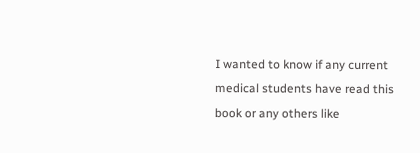I wanted to know if any current medical students have read this book or any others like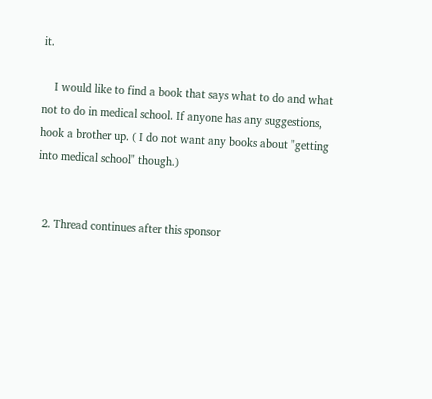it.

    I would like to find a book that says what to do and what not to do in medical school. If anyone has any suggestions, hook a brother up. ( I do not want any books about "getting into medical school" though.)


  2. Thread continues after this sponsor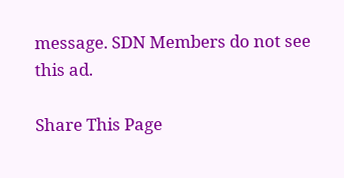message. SDN Members do not see this ad.

Share This Page